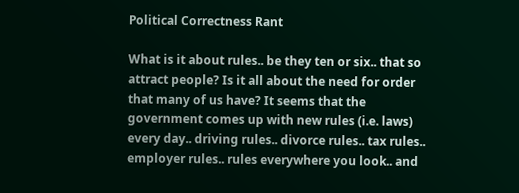Political Correctness Rant

What is it about rules.. be they ten or six.. that so attract people? Is it all about the need for order that many of us have? It seems that the government comes up with new rules (i.e. laws) every day.. driving rules.. divorce rules.. tax rules.. employer rules.. rules everywhere you look.. and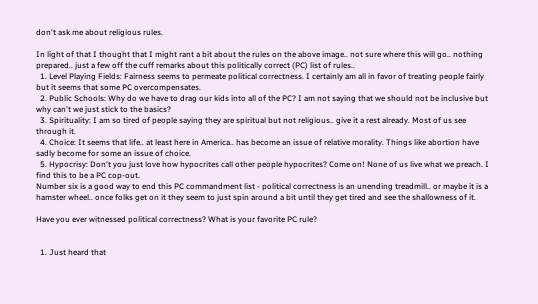don't ask me about religious rules.

In light of that I thought that I might rant a bit about the rules on the above image.. not sure where this will go.. nothing prepared.. just a few off the cuff remarks about this politically correct (PC) list of rules..
  1. Level Playing Fields: Fairness seems to permeate political correctness. I certainly am all in favor of treating people fairly but it seems that some PC overcompensates.
  2. Public Schools: Why do we have to drag our kids into all of the PC? I am not saying that we should not be inclusive but why can't we just stick to the basics?
  3. Spirituality: I am so tired of people saying they are spiritual but not religious.. give it a rest already. Most of us see through it.
  4. Choice: It seems that life.. at least here in America.. has become an issue of relative morality. Things like abortion have sadly become for some an issue of choice.
  5. Hypocrisy: Don't you just love how hypocrites call other people hypocrites? Come on! None of us live what we preach. I find this to be a PC cop-out.
Number six is a good way to end this PC commandment list - political correctness is an unending treadmill.. or maybe it is a hamster wheel.. once folks get on it they seem to just spin around a bit until they get tired and see the shallowness of it.

Have you ever witnessed political correctness? What is your favorite PC rule?


  1. Just heard that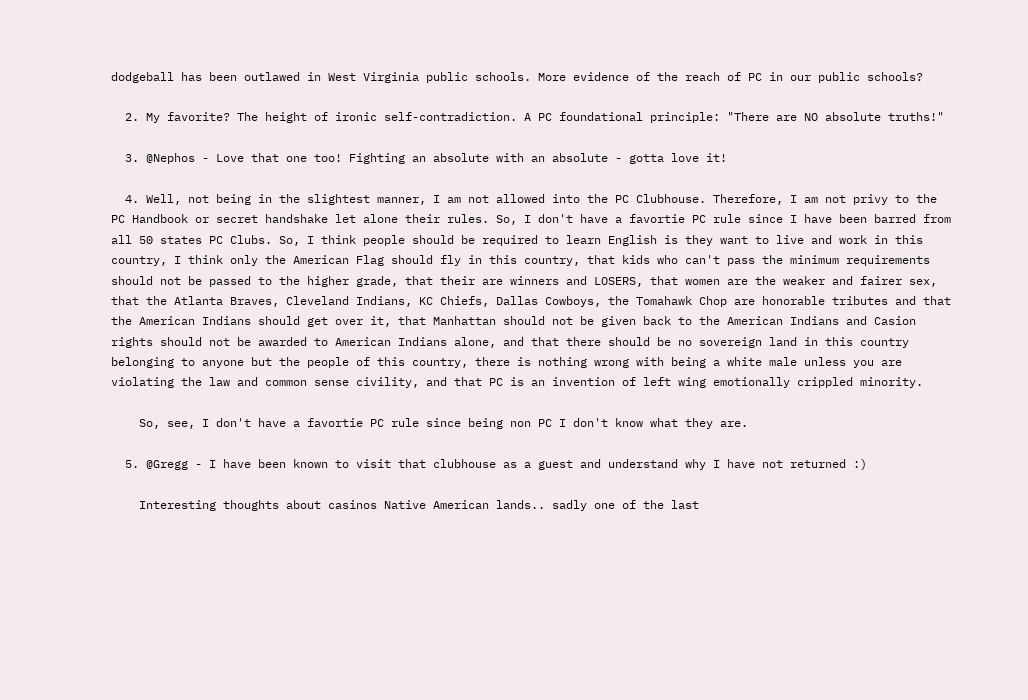dodgeball has been outlawed in West Virginia public schools. More evidence of the reach of PC in our public schools?

  2. My favorite? The height of ironic self-contradiction. A PC foundational principle: "There are NO absolute truths!"

  3. @Nephos - Love that one too! Fighting an absolute with an absolute - gotta love it!

  4. Well, not being in the slightest manner, I am not allowed into the PC Clubhouse. Therefore, I am not privy to the PC Handbook or secret handshake let alone their rules. So, I don't have a favortie PC rule since I have been barred from all 50 states PC Clubs. So, I think people should be required to learn English is they want to live and work in this country, I think only the American Flag should fly in this country, that kids who can't pass the minimum requirements should not be passed to the higher grade, that their are winners and LOSERS, that women are the weaker and fairer sex, that the Atlanta Braves, Cleveland Indians, KC Chiefs, Dallas Cowboys, the Tomahawk Chop are honorable tributes and that the American Indians should get over it, that Manhattan should not be given back to the American Indians and Casion rights should not be awarded to American Indians alone, and that there should be no sovereign land in this country belonging to anyone but the people of this country, there is nothing wrong with being a white male unless you are violating the law and common sense civility, and that PC is an invention of left wing emotionally crippled minority.

    So, see, I don't have a favortie PC rule since being non PC I don't know what they are.

  5. @Gregg - I have been known to visit that clubhouse as a guest and understand why I have not returned :)

    Interesting thoughts about casinos Native American lands.. sadly one of the last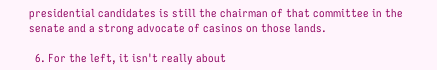presidential candidates is still the chairman of that committee in the senate and a strong advocate of casinos on those lands.

  6. For the left, it isn't really about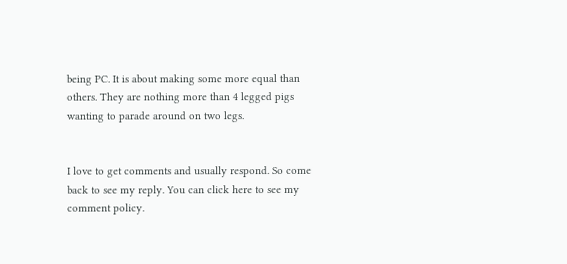being PC. It is about making some more equal than others. They are nothing more than 4 legged pigs wanting to parade around on two legs.


I love to get comments and usually respond. So come back to see my reply. You can click here to see my comment policy.